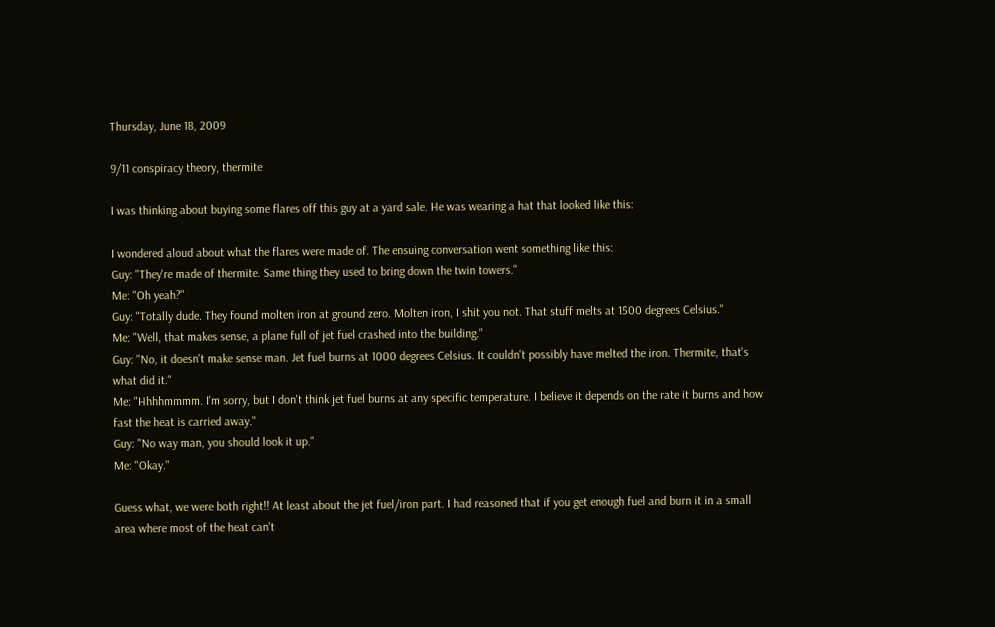Thursday, June 18, 2009

9/11 conspiracy theory, thermite

I was thinking about buying some flares off this guy at a yard sale. He was wearing a hat that looked like this:

I wondered aloud about what the flares were made of. The ensuing conversation went something like this:
Guy: "They're made of thermite. Same thing they used to bring down the twin towers."
Me: "Oh yeah?"
Guy: "Totally dude. They found molten iron at ground zero. Molten iron, I shit you not. That stuff melts at 1500 degrees Celsius."
Me: "Well, that makes sense, a plane full of jet fuel crashed into the building."
Guy: "No, it doesn't make sense man. Jet fuel burns at 1000 degrees Celsius. It couldn't possibly have melted the iron. Thermite, that's what did it."
Me: "Hhhhmmmm. I'm sorry, but I don't think jet fuel burns at any specific temperature. I believe it depends on the rate it burns and how fast the heat is carried away."
Guy: "No way man, you should look it up."
Me: "Okay."

Guess what, we were both right!! At least about the jet fuel/iron part. I had reasoned that if you get enough fuel and burn it in a small area where most of the heat can't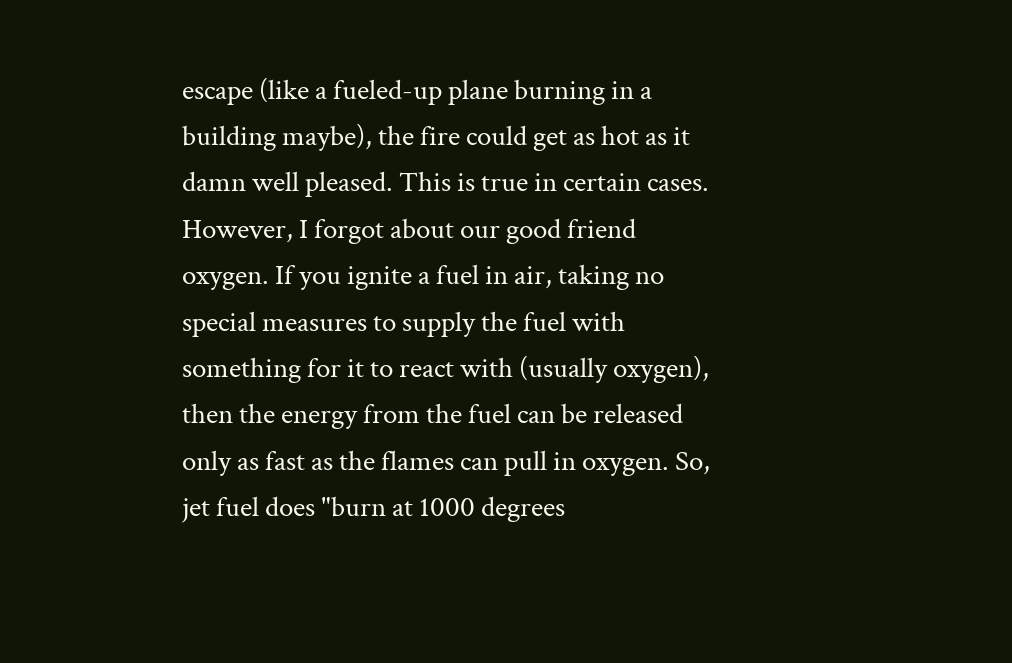escape (like a fueled-up plane burning in a building maybe), the fire could get as hot as it damn well pleased. This is true in certain cases. However, I forgot about our good friend oxygen. If you ignite a fuel in air, taking no special measures to supply the fuel with something for it to react with (usually oxygen), then the energy from the fuel can be released only as fast as the flames can pull in oxygen. So, jet fuel does "burn at 1000 degrees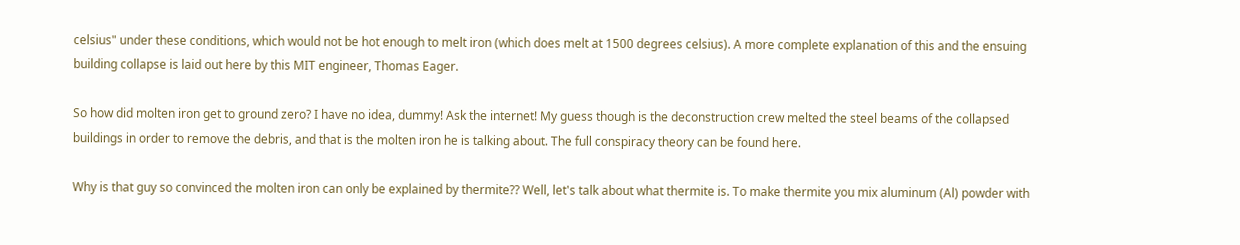celsius" under these conditions, which would not be hot enough to melt iron (which does melt at 1500 degrees celsius). A more complete explanation of this and the ensuing building collapse is laid out here by this MIT engineer, Thomas Eager.

So how did molten iron get to ground zero? I have no idea, dummy! Ask the internet! My guess though is the deconstruction crew melted the steel beams of the collapsed buildings in order to remove the debris, and that is the molten iron he is talking about. The full conspiracy theory can be found here.

Why is that guy so convinced the molten iron can only be explained by thermite?? Well, let's talk about what thermite is. To make thermite you mix aluminum (Al) powder with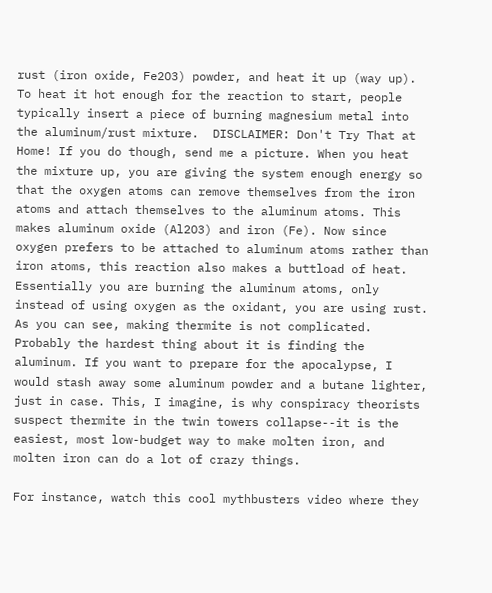rust (iron oxide, Fe2O3) powder, and heat it up (way up).  To heat it hot enough for the reaction to start, people typically insert a piece of burning magnesium metal into the aluminum/rust mixture.  DISCLAIMER: Don't Try That at Home! If you do though, send me a picture. When you heat the mixture up, you are giving the system enough energy so that the oxygen atoms can remove themselves from the iron atoms and attach themselves to the aluminum atoms. This makes aluminum oxide (Al2O3) and iron (Fe). Now since oxygen prefers to be attached to aluminum atoms rather than iron atoms, this reaction also makes a buttload of heat. Essentially you are burning the aluminum atoms, only instead of using oxygen as the oxidant, you are using rust. As you can see, making thermite is not complicated. Probably the hardest thing about it is finding the aluminum. If you want to prepare for the apocalypse, I would stash away some aluminum powder and a butane lighter, just in case. This, I imagine, is why conspiracy theorists suspect thermite in the twin towers collapse--it is the easiest, most low-budget way to make molten iron, and molten iron can do a lot of crazy things.

For instance, watch this cool mythbusters video where they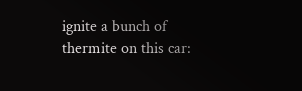ignite a bunch of thermite on this car: